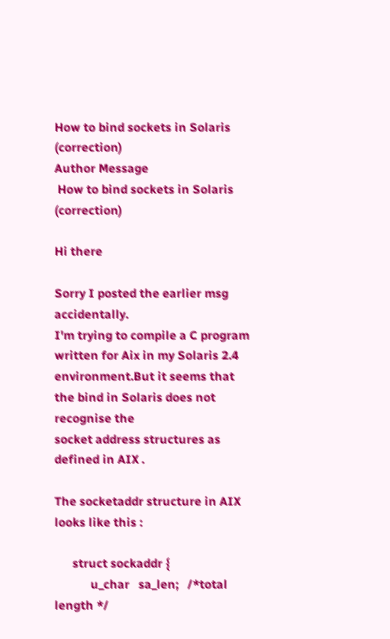How to bind sockets in Solaris (correction)
Author Message
 How to bind sockets in Solaris (correction)

Hi there

Sorry I posted the earlier msg accidentally.
I'm trying to compile a C program written for Aix in my Solaris 2.4
environment.But it seems that the bind in Solaris does not recognise the
socket address structures as defined in AIX .

The socketaddr structure in AIX looks like this :

      struct sockaddr {
            u_char   sa_len;   /*total length */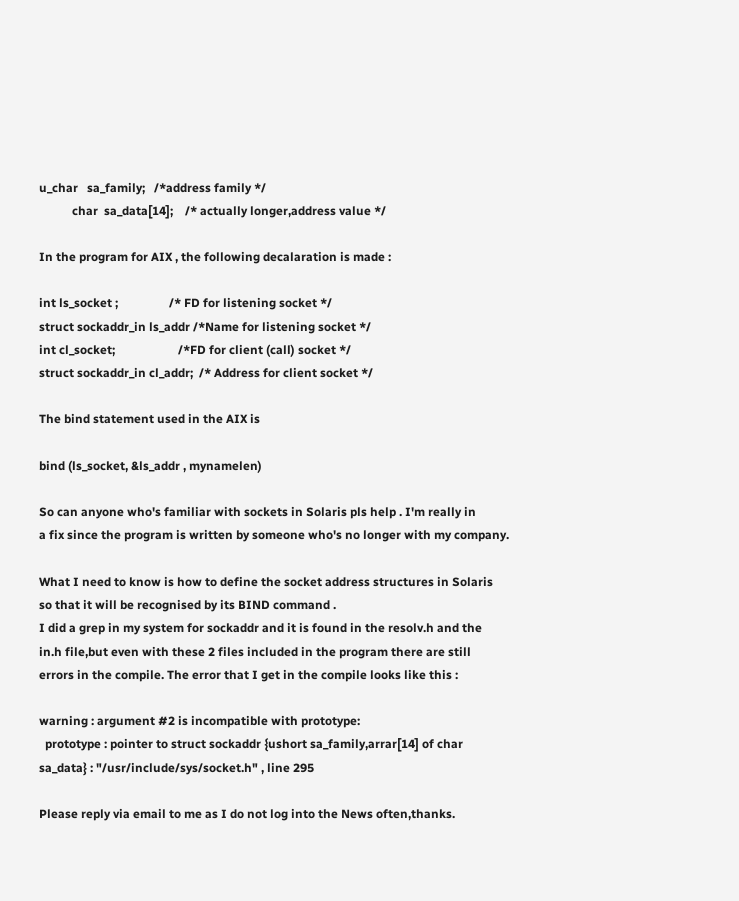u_char   sa_family;   /*address family */
           char  sa_data[14];    /* actually longer,address value */

In the program for AIX , the following decalaration is made :

int ls_socket ;                 /* FD for listening socket */
struct sockaddr_in ls_addr /*Name for listening socket */
int cl_socket;                     /*FD for client (call) socket */
struct sockaddr_in cl_addr;  /* Address for client socket */

The bind statement used in the AIX is

bind (ls_socket, &ls_addr , mynamelen)

So can anyone who's familiar with sockets in Solaris pls help . I'm really in
a fix since the program is written by someone who's no longer with my company.

What I need to know is how to define the socket address structures in Solaris
so that it will be recognised by its BIND command .
I did a grep in my system for sockaddr and it is found in the resolv.h and the
in.h file,but even with these 2 files included in the program there are still
errors in the compile. The error that I get in the compile looks like this :

warning : argument #2 is incompatible with prototype:
  prototype : pointer to struct sockaddr {ushort sa_family,arrar[14] of char
sa_data} : "/usr/include/sys/socket.h" , line 295

Please reply via email to me as I do not log into the News often,thanks.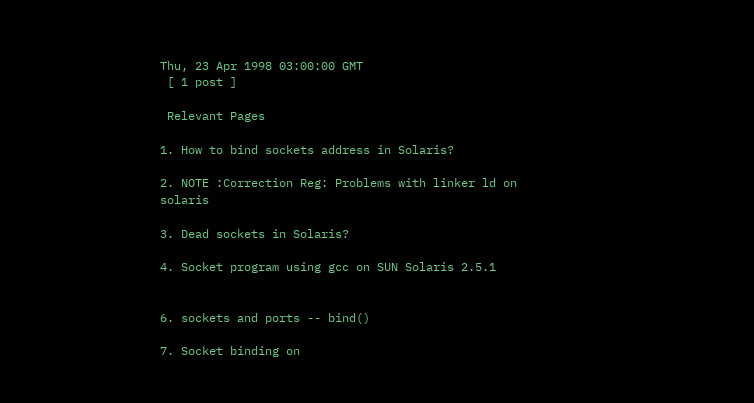Thu, 23 Apr 1998 03:00:00 GMT
 [ 1 post ]

 Relevant Pages

1. How to bind sockets address in Solaris?

2. NOTE :Correction Reg: Problems with linker ld on solaris

3. Dead sockets in Solaris?

4. Socket program using gcc on SUN Solaris 2.5.1


6. sockets and ports -- bind()

7. Socket binding on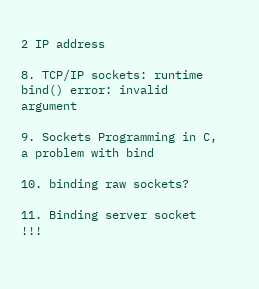2 IP address

8. TCP/IP sockets: runtime bind() error: invalid argument

9. Sockets Programming in C, a problem with bind

10. binding raw sockets?

11. Binding server socket !!!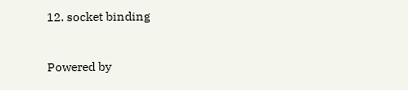12. socket binding


Powered by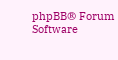phpBB® Forum Software